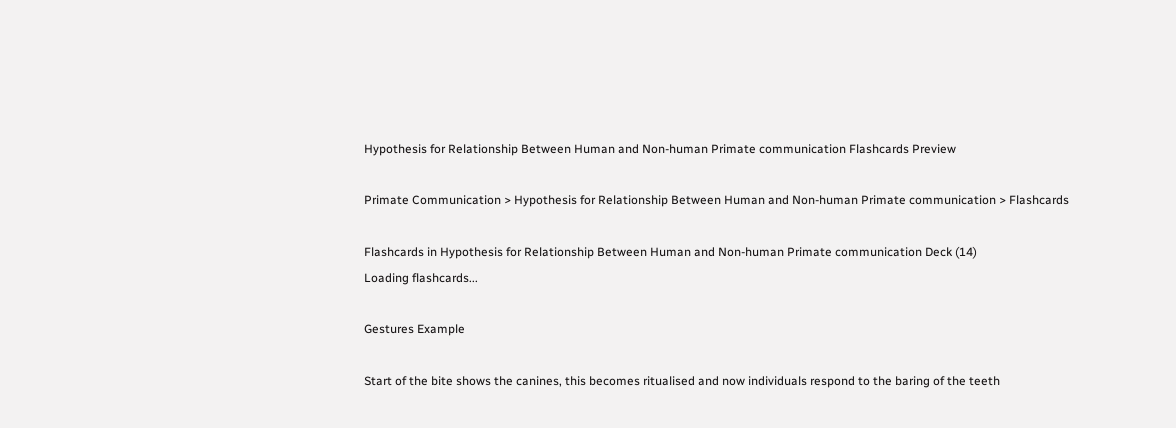Hypothesis for Relationship Between Human and Non-human Primate communication Flashcards Preview

Primate Communication > Hypothesis for Relationship Between Human and Non-human Primate communication > Flashcards

Flashcards in Hypothesis for Relationship Between Human and Non-human Primate communication Deck (14)
Loading flashcards...

Gestures Example

Start of the bite shows the canines, this becomes ritualised and now individuals respond to the baring of the teeth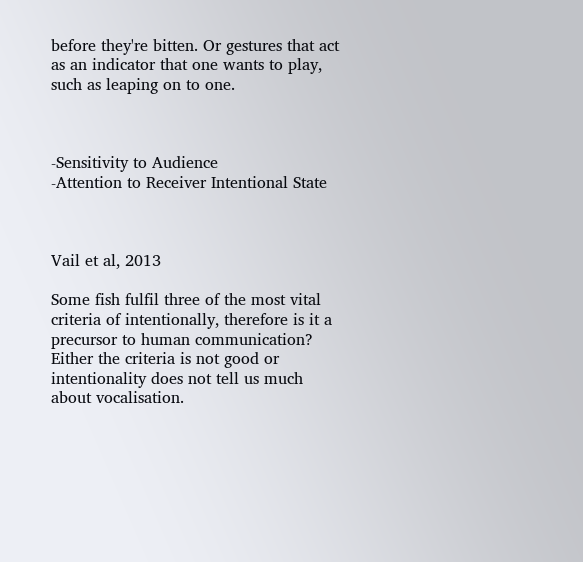before they're bitten. Or gestures that act as an indicator that one wants to play, such as leaping on to one.



-Sensitivity to Audience
-Attention to Receiver Intentional State



Vail et al, 2013

Some fish fulfil three of the most vital criteria of intentionally, therefore is it a precursor to human communication? Either the criteria is not good or intentionality does not tell us much about vocalisation.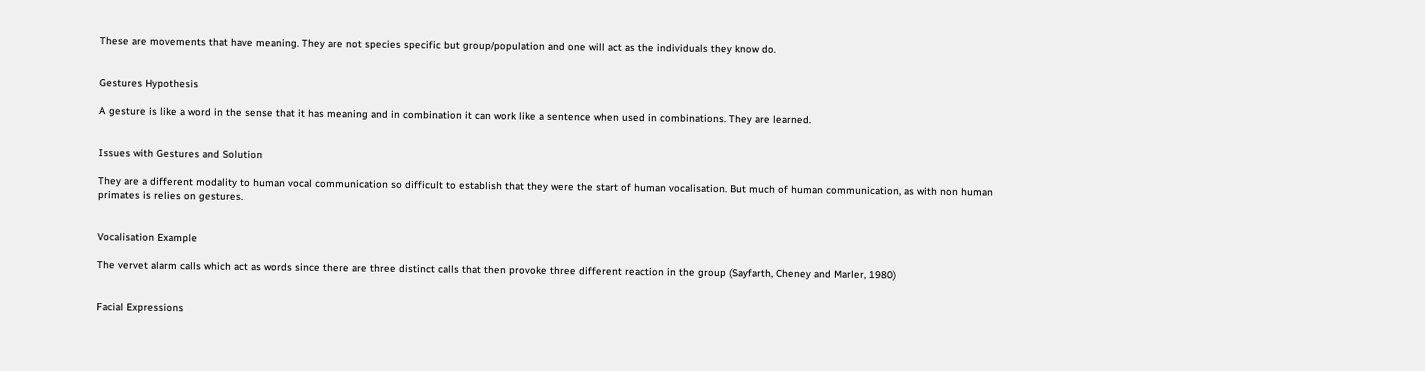These are movements that have meaning. They are not species specific but group/population and one will act as the individuals they know do.


Gestures Hypothesis

A gesture is like a word in the sense that it has meaning and in combination it can work like a sentence when used in combinations. They are learned.


Issues with Gestures and Solution

They are a different modality to human vocal communication so difficult to establish that they were the start of human vocalisation. But much of human communication, as with non human primates is relies on gestures.


Vocalisation Example

The vervet alarm calls which act as words since there are three distinct calls that then provoke three different reaction in the group (Sayfarth, Cheney and Marler, 1980)


Facial Expressions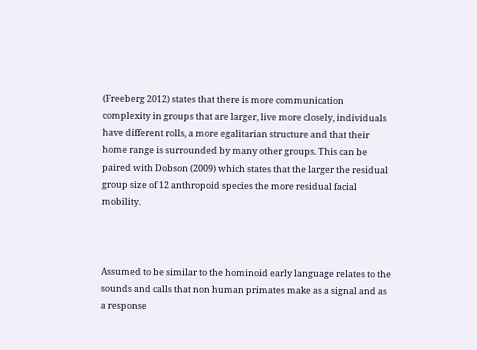(Freeberg 2012) states that there is more communication complexity in groups that are larger, live more closely, individuals have different rolls, a more egalitarian structure and that their home range is surrounded by many other groups. This can be paired with Dobson (2009) which states that the larger the residual group size of 12 anthropoid species the more residual facial mobility.



Assumed to be similar to the hominoid early language relates to the sounds and calls that non human primates make as a signal and as a response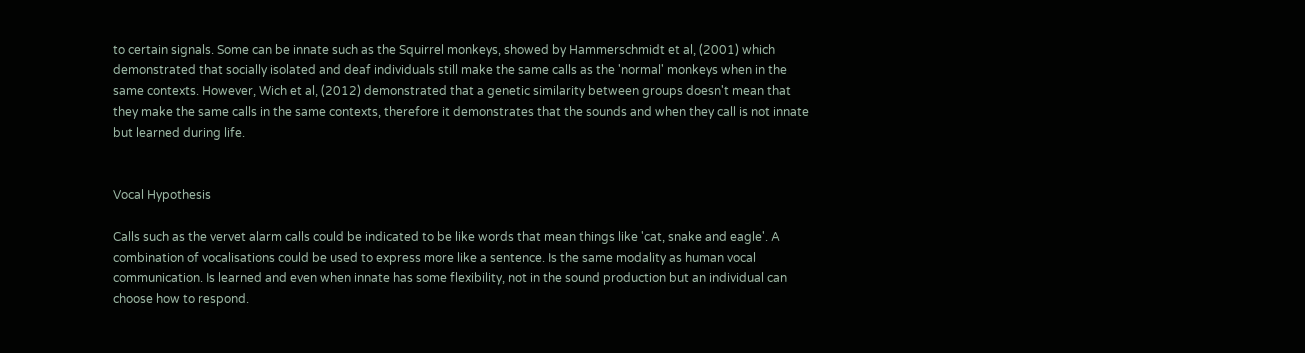to certain signals. Some can be innate such as the Squirrel monkeys, showed by Hammerschmidt et al, (2001) which demonstrated that socially isolated and deaf individuals still make the same calls as the 'normal' monkeys when in the same contexts. However, Wich et al, (2012) demonstrated that a genetic similarity between groups doesn't mean that they make the same calls in the same contexts, therefore it demonstrates that the sounds and when they call is not innate but learned during life.


Vocal Hypothesis

Calls such as the vervet alarm calls could be indicated to be like words that mean things like 'cat, snake and eagle'. A combination of vocalisations could be used to express more like a sentence. Is the same modality as human vocal communication. Is learned and even when innate has some flexibility, not in the sound production but an individual can choose how to respond.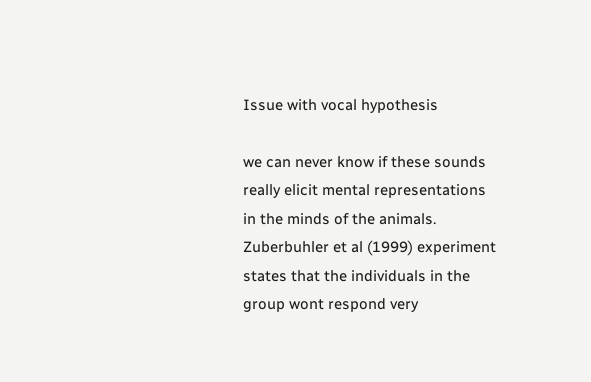Issue with vocal hypothesis

we can never know if these sounds really elicit mental representations in the minds of the animals. Zuberbuhler et al (1999) experiment states that the individuals in the group wont respond very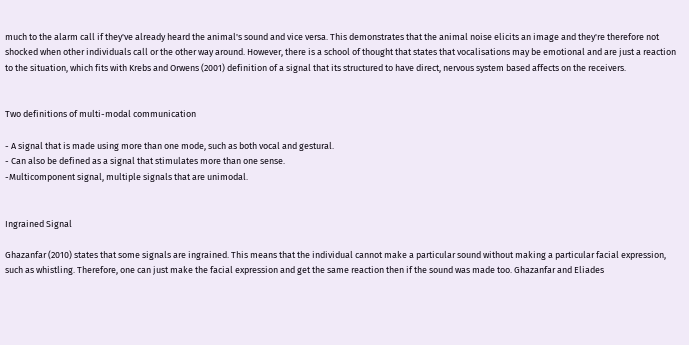much to the alarm call if they've already heard the animal's sound and vice versa. This demonstrates that the animal noise elicits an image and they're therefore not shocked when other individuals call or the other way around. However, there is a school of thought that states that vocalisations may be emotional and are just a reaction to the situation, which fits with Krebs and Orwens (2001) definition of a signal that its structured to have direct, nervous system based affects on the receivers.


Two definitions of multi-modal communication

- A signal that is made using more than one mode, such as both vocal and gestural.
- Can also be defined as a signal that stimulates more than one sense.
-Multicomponent signal, multiple signals that are unimodal.


Ingrained Signal

Ghazanfar (2010) states that some signals are ingrained. This means that the individual cannot make a particular sound without making a particular facial expression, such as whistling. Therefore, one can just make the facial expression and get the same reaction then if the sound was made too. Ghazanfar and Eliades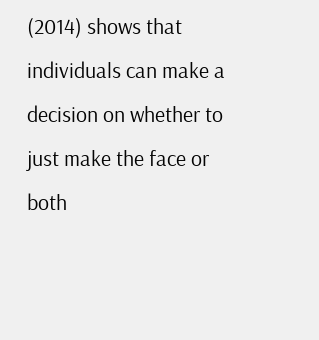(2014) shows that individuals can make a decision on whether to just make the face or both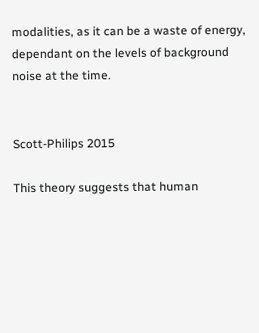modalities, as it can be a waste of energy, dependant on the levels of background noise at the time.


Scott-Philips 2015

This theory suggests that human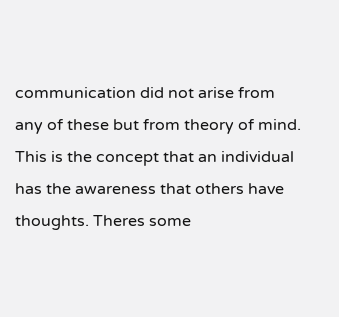communication did not arise from any of these but from theory of mind. This is the concept that an individual has the awareness that others have thoughts. Theres some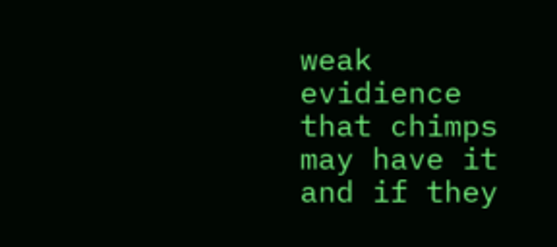weak evidience that chimps may have it and if they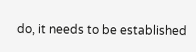do, it needs to be established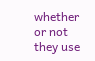whether or not they use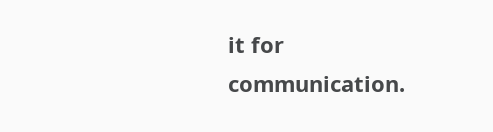it for communication.